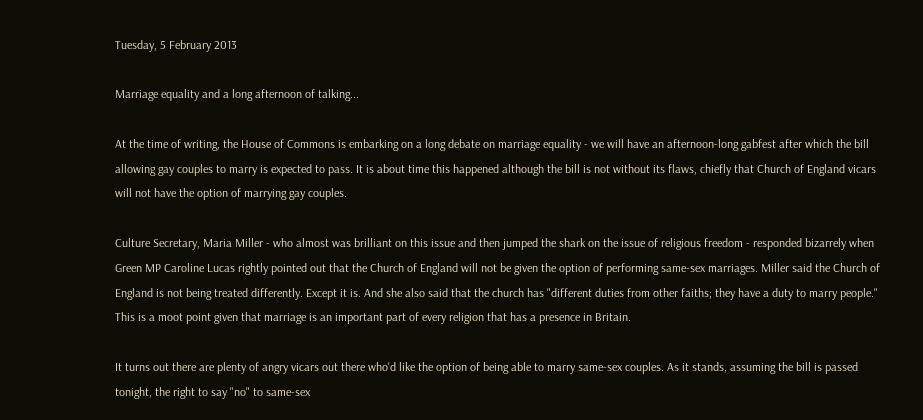Tuesday, 5 February 2013

Marriage equality and a long afternoon of talking...

At the time of writing, the House of Commons is embarking on a long debate on marriage equality - we will have an afternoon-long gabfest after which the bill allowing gay couples to marry is expected to pass. It is about time this happened although the bill is not without its flaws, chiefly that Church of England vicars will not have the option of marrying gay couples.

Culture Secretary, Maria Miller - who almost was brilliant on this issue and then jumped the shark on the issue of religious freedom - responded bizarrely when Green MP Caroline Lucas rightly pointed out that the Church of England will not be given the option of performing same-sex marriages. Miller said the Church of England is not being treated differently. Except it is. And she also said that the church has "different duties from other faiths; they have a duty to marry people." This is a moot point given that marriage is an important part of every religion that has a presence in Britain.

It turns out there are plenty of angry vicars out there who'd like the option of being able to marry same-sex couples. As it stands, assuming the bill is passed tonight, the right to say "no" to same-sex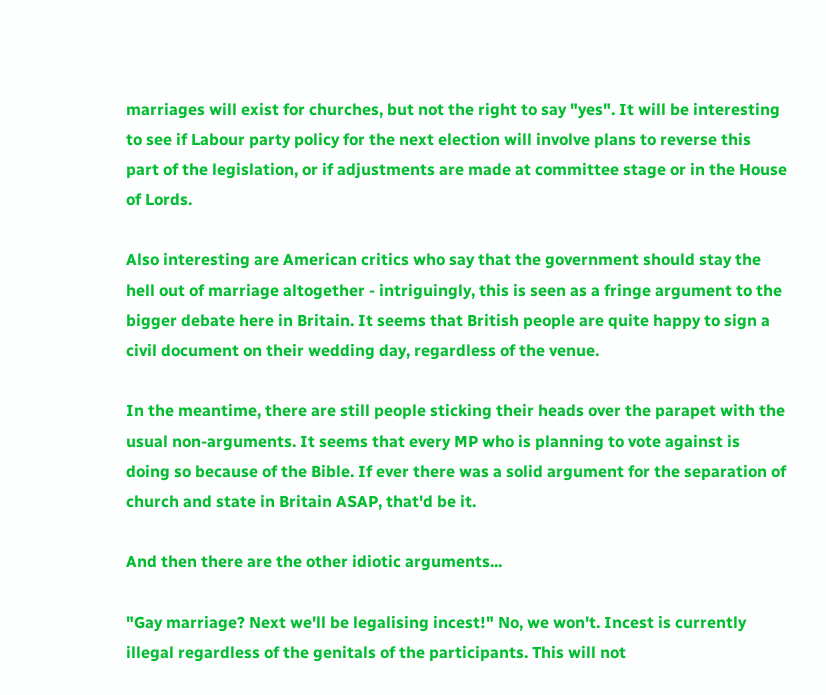marriages will exist for churches, but not the right to say "yes". It will be interesting to see if Labour party policy for the next election will involve plans to reverse this part of the legislation, or if adjustments are made at committee stage or in the House of Lords.

Also interesting are American critics who say that the government should stay the hell out of marriage altogether - intriguingly, this is seen as a fringe argument to the bigger debate here in Britain. It seems that British people are quite happy to sign a civil document on their wedding day, regardless of the venue.

In the meantime, there are still people sticking their heads over the parapet with the usual non-arguments. It seems that every MP who is planning to vote against is doing so because of the Bible. If ever there was a solid argument for the separation of church and state in Britain ASAP, that'd be it.

And then there are the other idiotic arguments...

"Gay marriage? Next we'll be legalising incest!" No, we won't. Incest is currently illegal regardless of the genitals of the participants. This will not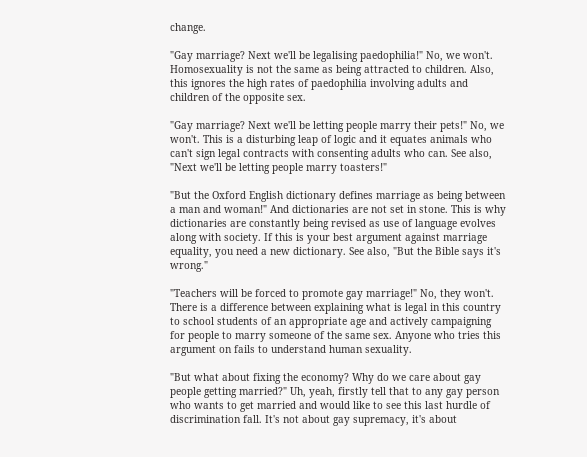change.

"Gay marriage? Next we'll be legalising paedophilia!" No, we won't. Homosexuality is not the same as being attracted to children. Also, this ignores the high rates of paedophilia involving adults and children of the opposite sex.

"Gay marriage? Next we'll be letting people marry their pets!" No, we won't. This is a disturbing leap of logic and it equates animals who can't sign legal contracts with consenting adults who can. See also, "Next we'll be letting people marry toasters!"

"But the Oxford English dictionary defines marriage as being between a man and woman!" And dictionaries are not set in stone. This is why dictionaries are constantly being revised as use of language evolves along with society. If this is your best argument against marriage equality, you need a new dictionary. See also, "But the Bible says it's wrong."

"Teachers will be forced to promote gay marriage!" No, they won't. There is a difference between explaining what is legal in this country to school students of an appropriate age and actively campaigning for people to marry someone of the same sex. Anyone who tries this argument on fails to understand human sexuality.

"But what about fixing the economy? Why do we care about gay people getting married?" Uh, yeah, firstly tell that to any gay person who wants to get married and would like to see this last hurdle of discrimination fall. It's not about gay supremacy, it's about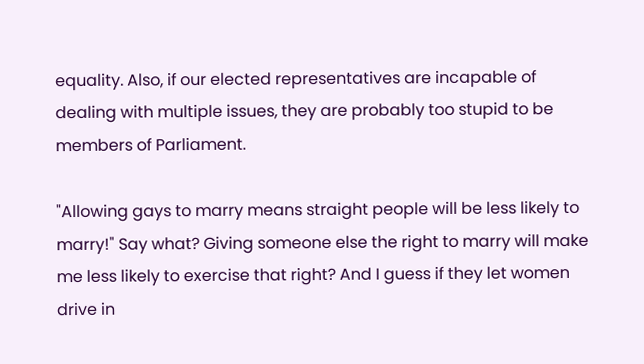equality. Also, if our elected representatives are incapable of dealing with multiple issues, they are probably too stupid to be members of Parliament.

"Allowing gays to marry means straight people will be less likely to marry!" Say what? Giving someone else the right to marry will make me less likely to exercise that right? And I guess if they let women drive in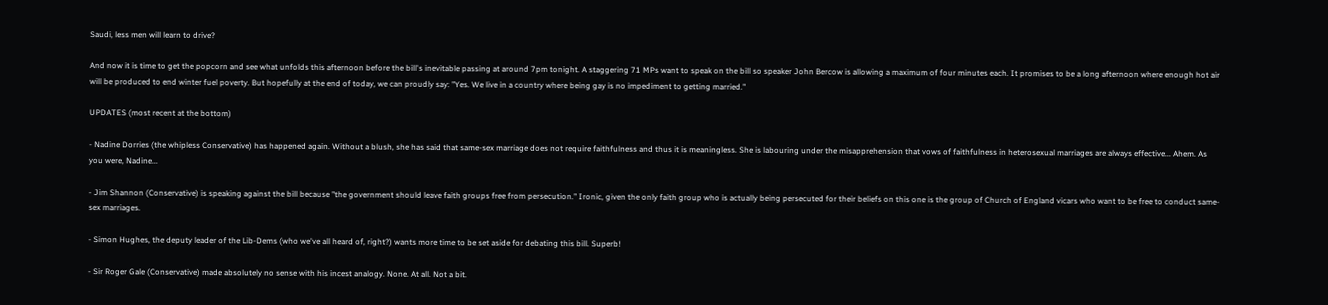Saudi, less men will learn to drive?

And now it is time to get the popcorn and see what unfolds this afternoon before the bill's inevitable passing at around 7pm tonight. A staggering 71 MPs want to speak on the bill so speaker John Bercow is allowing a maximum of four minutes each. It promises to be a long afternoon where enough hot air will be produced to end winter fuel poverty. But hopefully at the end of today, we can proudly say: "Yes. We live in a country where being gay is no impediment to getting married."

UPDATES (most recent at the bottom)

- Nadine Dorries (the whipless Conservative) has happened again. Without a blush, she has said that same-sex marriage does not require faithfulness and thus it is meaningless. She is labouring under the misapprehension that vows of faithfulness in heterosexual marriages are always effective... Ahem. As you were, Nadine...

- Jim Shannon (Conservative) is speaking against the bill because "the government should leave faith groups free from persecution." Ironic, given the only faith group who is actually being persecuted for their beliefs on this one is the group of Church of England vicars who want to be free to conduct same-sex marriages.

- Simon Hughes, the deputy leader of the Lib-Dems (who we've all heard of, right?) wants more time to be set aside for debating this bill. Superb!

- Sir Roger Gale (Conservative) made absolutely no sense with his incest analogy. None. At all. Not a bit.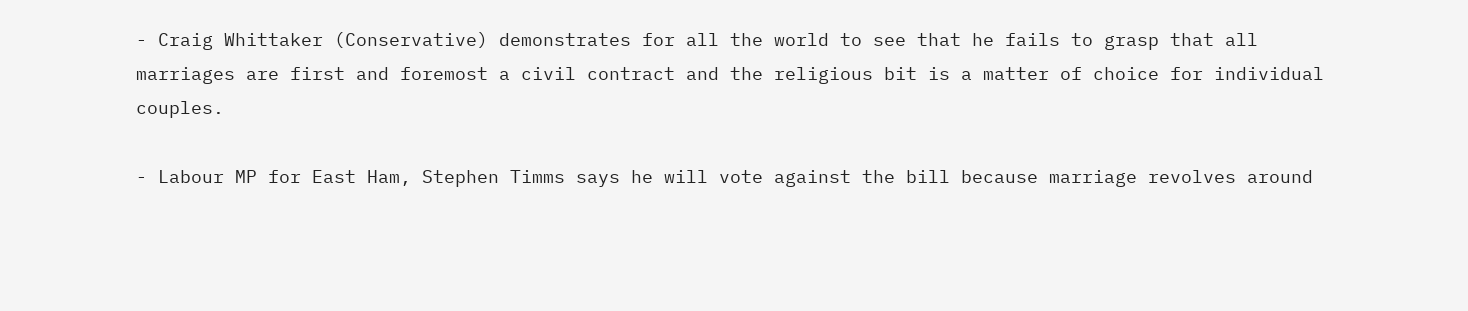- Craig Whittaker (Conservative) demonstrates for all the world to see that he fails to grasp that all marriages are first and foremost a civil contract and the religious bit is a matter of choice for individual couples.

- Labour MP for East Ham, Stephen Timms says he will vote against the bill because marriage revolves around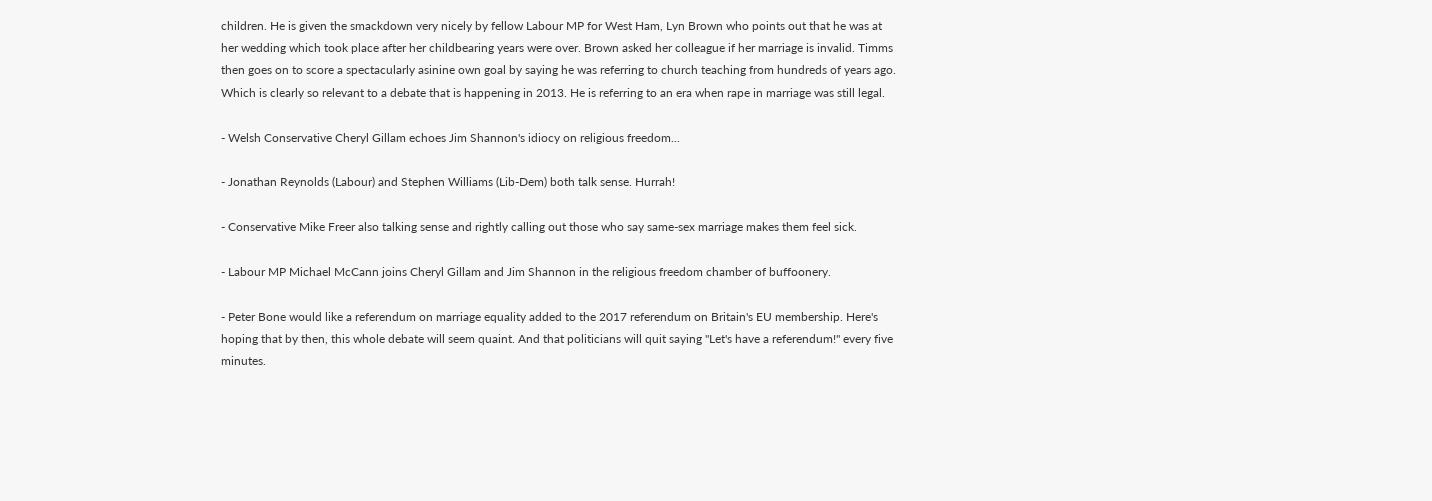children. He is given the smackdown very nicely by fellow Labour MP for West Ham, Lyn Brown who points out that he was at her wedding which took place after her childbearing years were over. Brown asked her colleague if her marriage is invalid. Timms then goes on to score a spectacularly asinine own goal by saying he was referring to church teaching from hundreds of years ago. Which is clearly so relevant to a debate that is happening in 2013. He is referring to an era when rape in marriage was still legal.

- Welsh Conservative Cheryl Gillam echoes Jim Shannon's idiocy on religious freedom...

- Jonathan Reynolds (Labour) and Stephen Williams (Lib-Dem) both talk sense. Hurrah!

- Conservative Mike Freer also talking sense and rightly calling out those who say same-sex marriage makes them feel sick.

- Labour MP Michael McCann joins Cheryl Gillam and Jim Shannon in the religious freedom chamber of buffoonery.

- Peter Bone would like a referendum on marriage equality added to the 2017 referendum on Britain's EU membership. Here's hoping that by then, this whole debate will seem quaint. And that politicians will quit saying "Let's have a referendum!" every five minutes.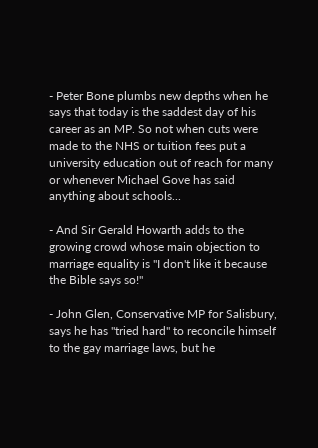- Peter Bone plumbs new depths when he says that today is the saddest day of his career as an MP. So not when cuts were made to the NHS or tuition fees put a university education out of reach for many or whenever Michael Gove has said anything about schools...

- And Sir Gerald Howarth adds to the growing crowd whose main objection to marriage equality is "I don't like it because the Bible says so!"

- John Glen, Conservative MP for Salisbury, says he has "tried hard" to reconcile himself to the gay marriage laws, but he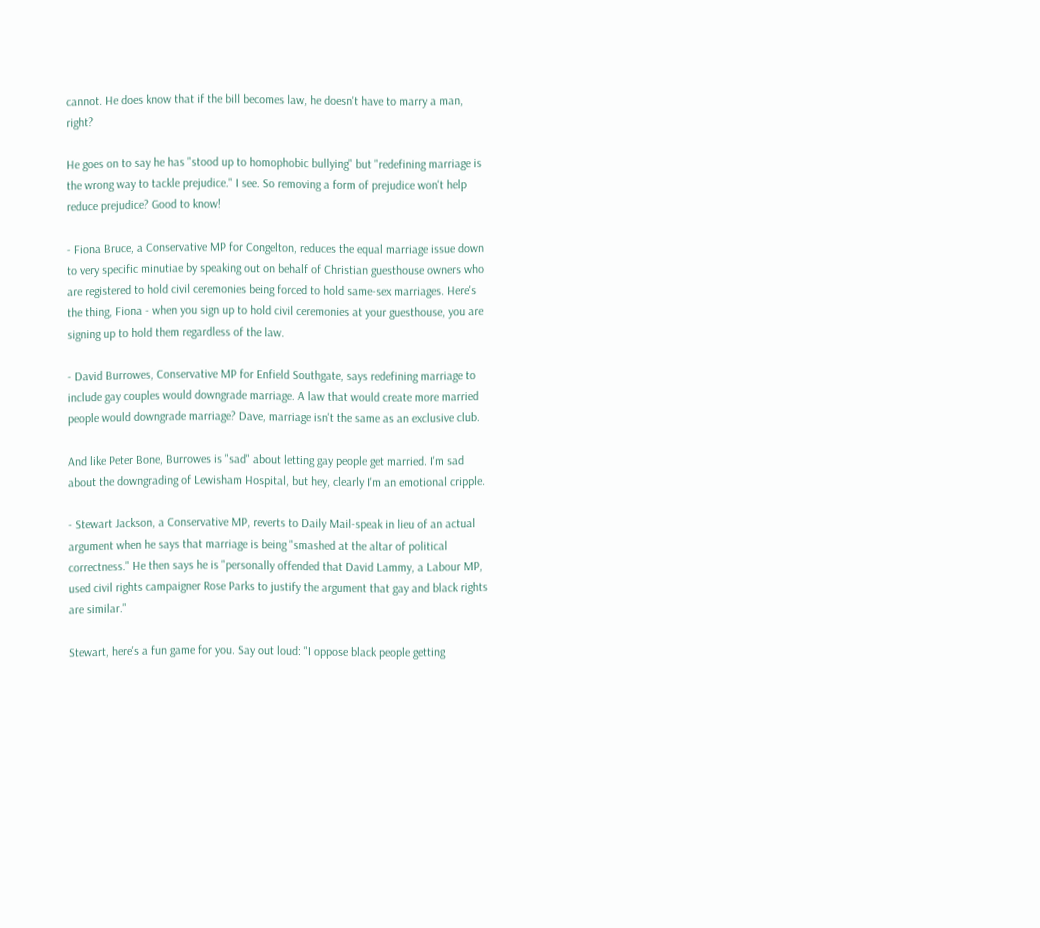cannot. He does know that if the bill becomes law, he doesn't have to marry a man, right?

He goes on to say he has "stood up to homophobic bullying" but "redefining marriage is the wrong way to tackle prejudice." I see. So removing a form of prejudice won't help reduce prejudice? Good to know!

- Fiona Bruce, a Conservative MP for Congelton, reduces the equal marriage issue down to very specific minutiae by speaking out on behalf of Christian guesthouse owners who are registered to hold civil ceremonies being forced to hold same-sex marriages. Here's the thing, Fiona - when you sign up to hold civil ceremonies at your guesthouse, you are signing up to hold them regardless of the law.

- David Burrowes, Conservative MP for Enfield Southgate, says redefining marriage to include gay couples would downgrade marriage. A law that would create more married people would downgrade marriage? Dave, marriage isn't the same as an exclusive club.

And like Peter Bone, Burrowes is "sad" about letting gay people get married. I'm sad about the downgrading of Lewisham Hospital, but hey, clearly I'm an emotional cripple.

- Stewart Jackson, a Conservative MP, reverts to Daily Mail-speak in lieu of an actual argument when he says that marriage is being "smashed at the altar of political correctness." He then says he is "personally offended that David Lammy, a Labour MP, used civil rights campaigner Rose Parks to justify the argument that gay and black rights are similar."

Stewart, here's a fun game for you. Say out loud: "I oppose black people getting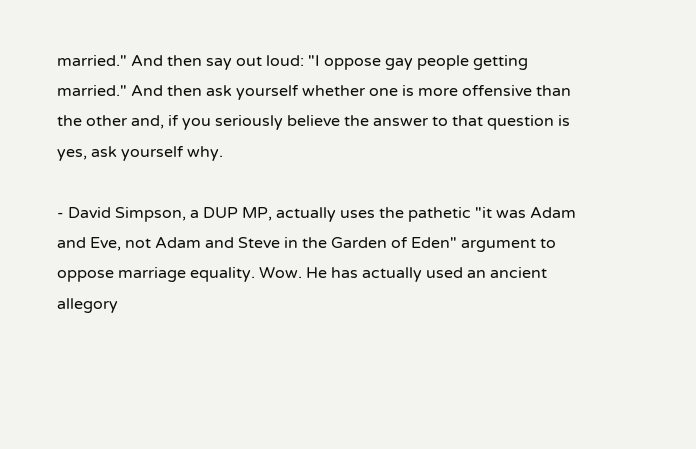married." And then say out loud: "I oppose gay people getting married." And then ask yourself whether one is more offensive than the other and, if you seriously believe the answer to that question is yes, ask yourself why.

- David Simpson, a DUP MP, actually uses the pathetic "it was Adam and Eve, not Adam and Steve in the Garden of Eden" argument to oppose marriage equality. Wow. He has actually used an ancient allegory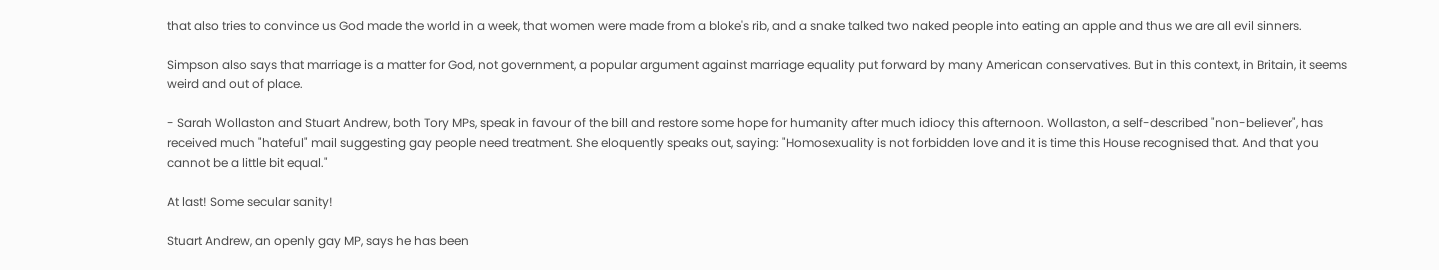that also tries to convince us God made the world in a week, that women were made from a bloke's rib, and a snake talked two naked people into eating an apple and thus we are all evil sinners.

Simpson also says that marriage is a matter for God, not government, a popular argument against marriage equality put forward by many American conservatives. But in this context, in Britain, it seems weird and out of place.

- Sarah Wollaston and Stuart Andrew, both Tory MPs, speak in favour of the bill and restore some hope for humanity after much idiocy this afternoon. Wollaston, a self-described "non-believer", has received much "hateful" mail suggesting gay people need treatment. She eloquently speaks out, saying: "Homosexuality is not forbidden love and it is time this House recognised that. And that you cannot be a little bit equal."

At last! Some secular sanity!

Stuart Andrew, an openly gay MP, says he has been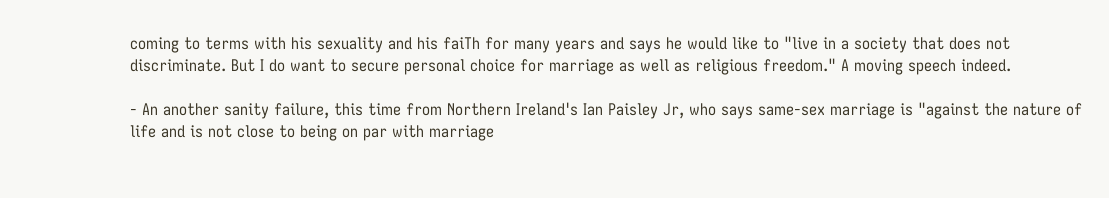coming to terms with his sexuality and his faiTh for many years and says he would like to "live in a society that does not discriminate. But I do want to secure personal choice for marriage as well as religious freedom." A moving speech indeed.

- An another sanity failure, this time from Northern Ireland's Ian Paisley Jr, who says same-sex marriage is "against the nature of life and is not close to being on par with marriage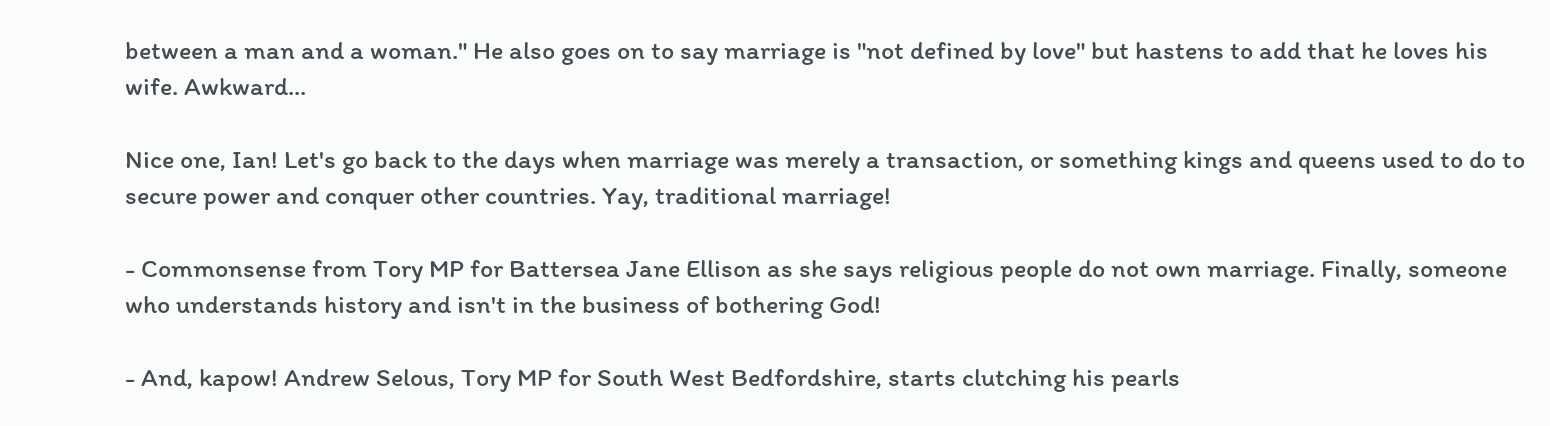between a man and a woman." He also goes on to say marriage is "not defined by love" but hastens to add that he loves his wife. Awkward...

Nice one, Ian! Let's go back to the days when marriage was merely a transaction, or something kings and queens used to do to secure power and conquer other countries. Yay, traditional marriage!

- Commonsense from Tory MP for Battersea Jane Ellison as she says religious people do not own marriage. Finally, someone who understands history and isn't in the business of bothering God!

- And, kapow! Andrew Selous, Tory MP for South West Bedfordshire, starts clutching his pearls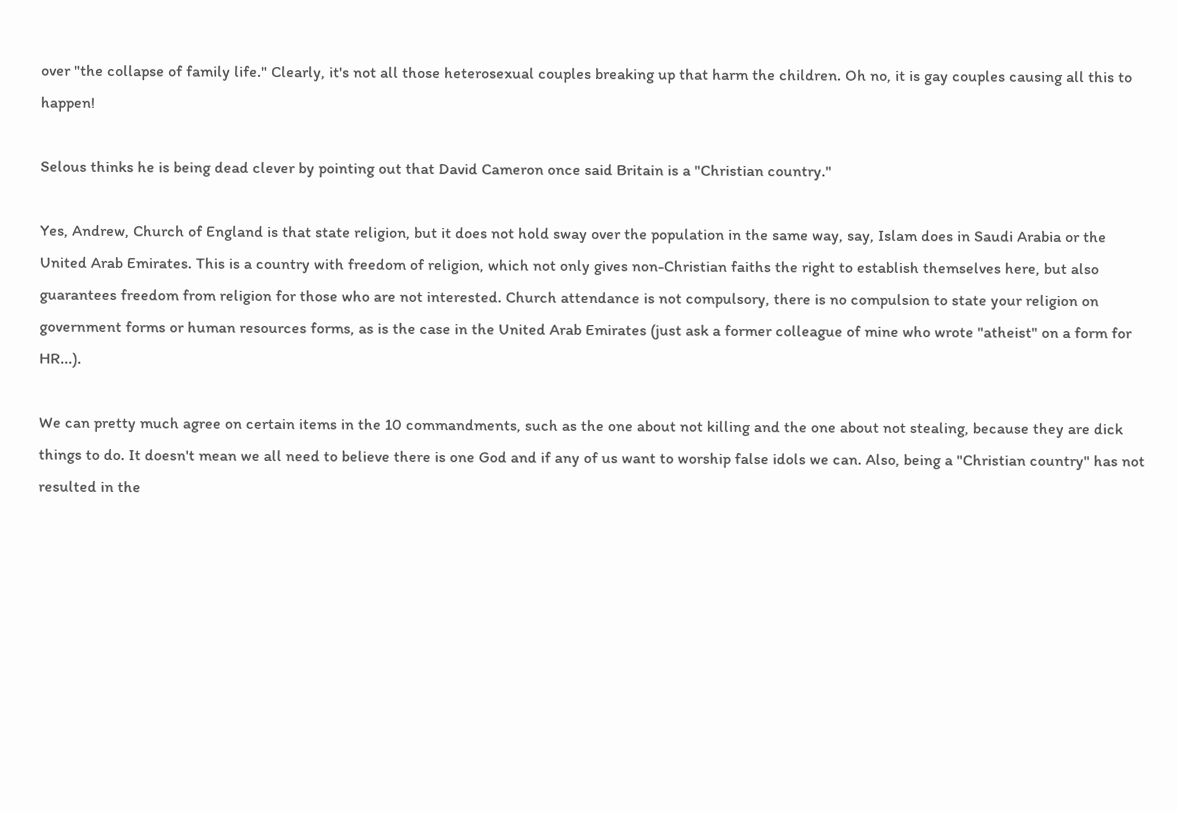over "the collapse of family life." Clearly, it's not all those heterosexual couples breaking up that harm the children. Oh no, it is gay couples causing all this to happen!

Selous thinks he is being dead clever by pointing out that David Cameron once said Britain is a "Christian country."

Yes, Andrew, Church of England is that state religion, but it does not hold sway over the population in the same way, say, Islam does in Saudi Arabia or the United Arab Emirates. This is a country with freedom of religion, which not only gives non-Christian faiths the right to establish themselves here, but also guarantees freedom from religion for those who are not interested. Church attendance is not compulsory, there is no compulsion to state your religion on government forms or human resources forms, as is the case in the United Arab Emirates (just ask a former colleague of mine who wrote "atheist" on a form for HR...).

We can pretty much agree on certain items in the 10 commandments, such as the one about not killing and the one about not stealing, because they are dick things to do. It doesn't mean we all need to believe there is one God and if any of us want to worship false idols we can. Also, being a "Christian country" has not resulted in the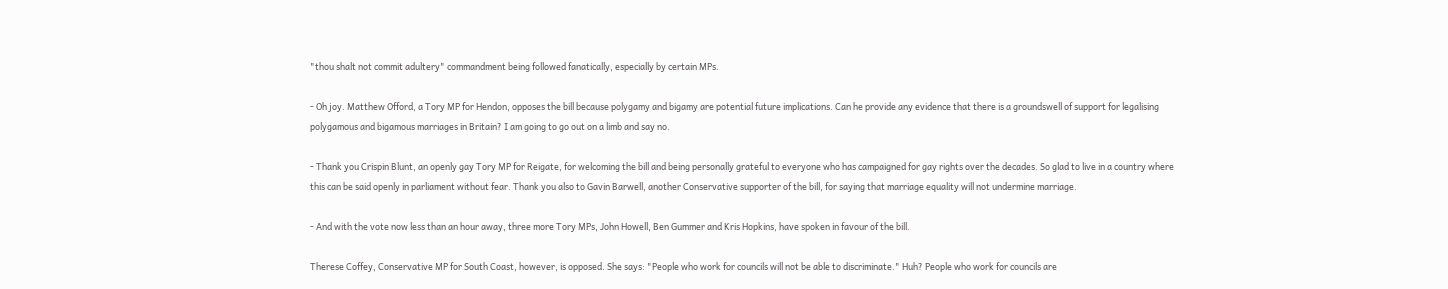"thou shalt not commit adultery" commandment being followed fanatically, especially by certain MPs.

- Oh joy. Matthew Offord, a Tory MP for Hendon, opposes the bill because polygamy and bigamy are potential future implications. Can he provide any evidence that there is a groundswell of support for legalising polygamous and bigamous marriages in Britain? I am going to go out on a limb and say no.

- Thank you Crispin Blunt, an openly gay Tory MP for Reigate, for welcoming the bill and being personally grateful to everyone who has campaigned for gay rights over the decades. So glad to live in a country where this can be said openly in parliament without fear. Thank you also to Gavin Barwell, another Conservative supporter of the bill, for saying that marriage equality will not undermine marriage.

- And with the vote now less than an hour away, three more Tory MPs, John Howell, Ben Gummer and Kris Hopkins, have spoken in favour of the bill.

Therese Coffey, Conservative MP for South Coast, however, is opposed. She says: "People who work for councils will not be able to discriminate." Huh? People who work for councils are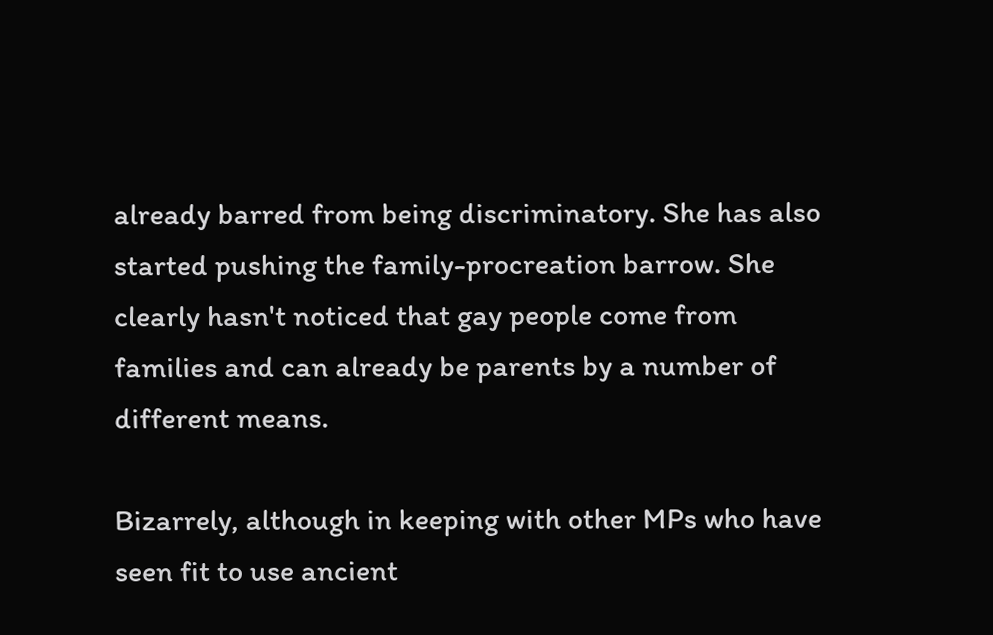already barred from being discriminatory. She has also started pushing the family-procreation barrow. She clearly hasn't noticed that gay people come from families and can already be parents by a number of different means.

Bizarrely, although in keeping with other MPs who have seen fit to use ancient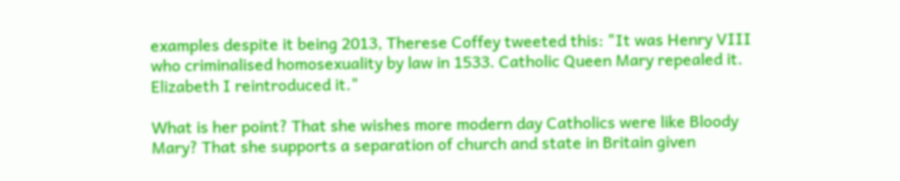examples despite it being 2013, Therese Coffey tweeted this: "It was Henry VIII who criminalised homosexuality by law in 1533. Catholic Queen Mary repealed it. Elizabeth I reintroduced it."

What is her point? That she wishes more modern day Catholics were like Bloody Mary? That she supports a separation of church and state in Britain given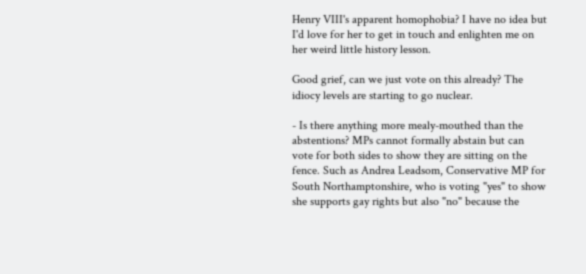Henry VIII's apparent homophobia? I have no idea but I'd love for her to get in touch and enlighten me on her weird little history lesson.

Good grief, can we just vote on this already? The idiocy levels are starting to go nuclear.

- Is there anything more mealy-mouthed than the abstentions? MPs cannot formally abstain but can vote for both sides to show they are sitting on the fence. Such as Andrea Leadsom, Conservative MP for South Northamptonshire, who is voting "yes" to show she supports gay rights but also "no" because the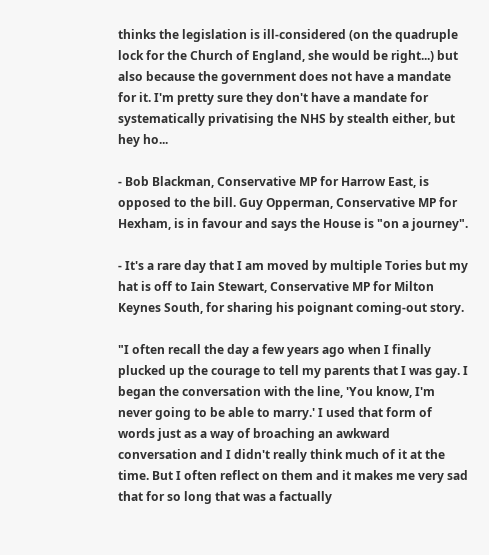thinks the legislation is ill-considered (on the quadruple lock for the Church of England, she would be right...) but also because the government does not have a mandate for it. I'm pretty sure they don't have a mandate for systematically privatising the NHS by stealth either, but hey ho...

- Bob Blackman, Conservative MP for Harrow East, is opposed to the bill. Guy Opperman, Conservative MP for Hexham, is in favour and says the House is "on a journey".

- It's a rare day that I am moved by multiple Tories but my hat is off to Iain Stewart, Conservative MP for Milton Keynes South, for sharing his poignant coming-out story.

"I often recall the day a few years ago when I finally plucked up the courage to tell my parents that I was gay. I began the conversation with the line, 'You know, I'm never going to be able to marry.' I used that form of words just as a way of broaching an awkward conversation and I didn't really think much of it at the time. But I often reflect on them and it makes me very sad that for so long that was a factually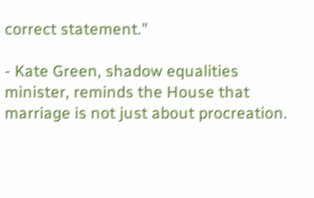correct statement."

- Kate Green, shadow equalities minister, reminds the House that marriage is not just about procreation.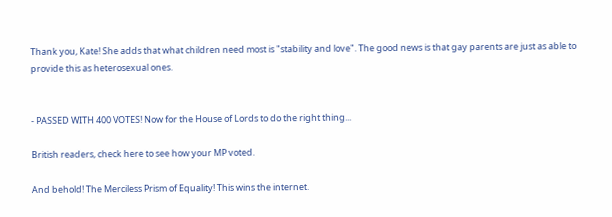Thank you, Kate! She adds that what children need most is "stability and love". The good news is that gay parents are just as able to provide this as heterosexual ones.


- PASSED WITH 400 VOTES! Now for the House of Lords to do the right thing...

British readers, check here to see how your MP voted.

And behold! The Merciless Prism of Equality! This wins the internet.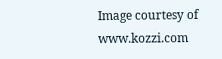Image courtesy of www.kozzi.com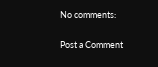No comments:

Post a Comment